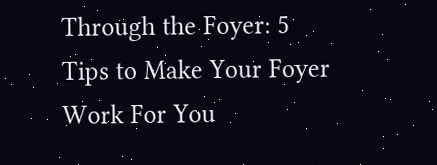Through the Foyer: 5 Tips to Make Your Foyer Work For You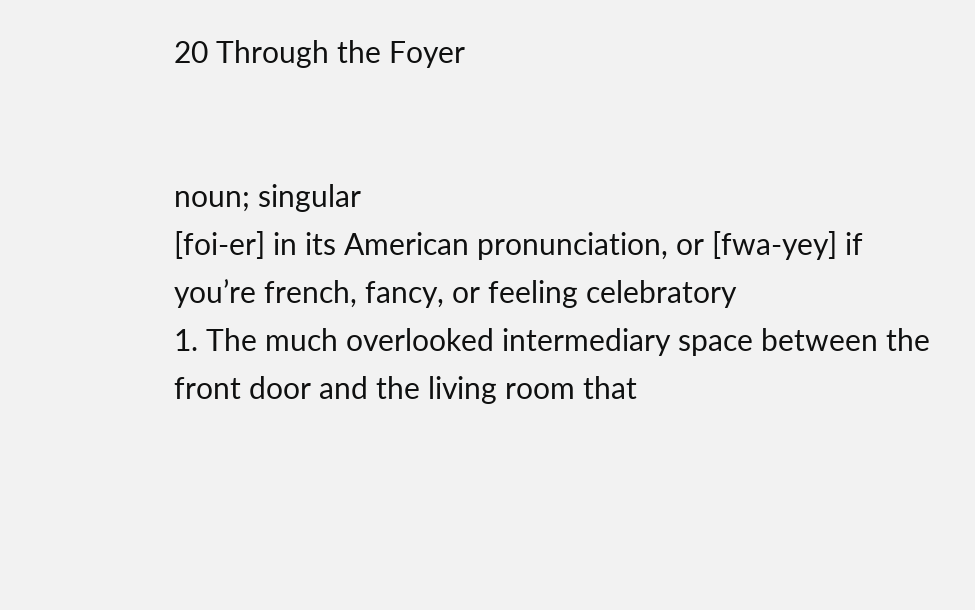20 Through the Foyer


noun; singular
[foi-er] in its American pronunciation, or [fwa-yey] if you’re french, fancy, or feeling celebratory
1. The much overlooked intermediary space between the front door and the living room that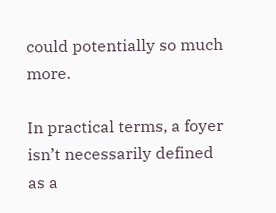could potentially so much more.

In practical terms, a foyer isn’t necessarily defined as a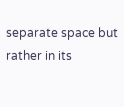separate space but rather in its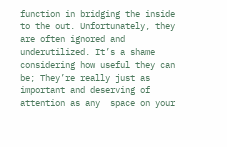function in bridging the inside to the out. Unfortunately, they are often ignored and underutilized. It’s a shame considering how useful they can be; They’re really just as important and deserving of attention as any  space on your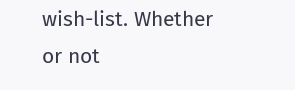wish-list. Whether or not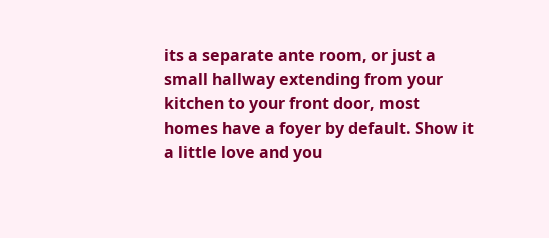its a separate ante room, or just a small hallway extending from your kitchen to your front door, most homes have a foyer by default. Show it a little love and you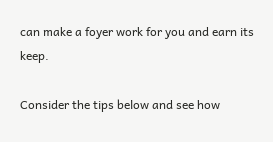can make a foyer work for you and earn its keep.

Consider the tips below and see how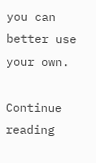you can better use your own.

Continue reading